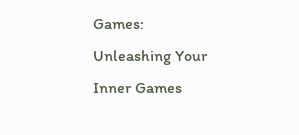Games: Unleashing Your Inner Games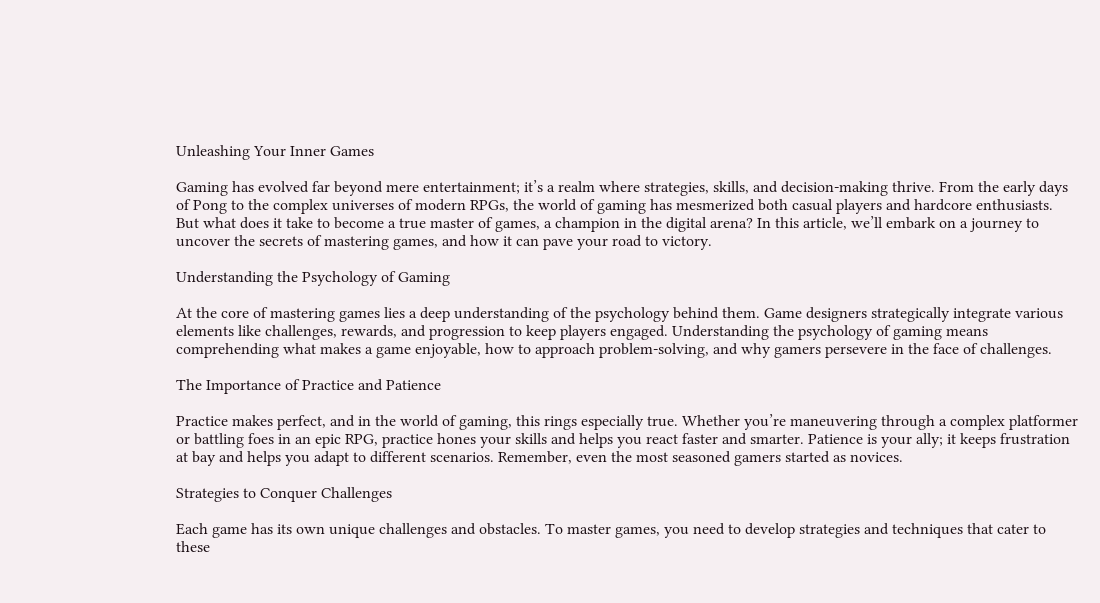Unleashing Your Inner Games

Gaming has evolved far beyond mere entertainment; it’s a realm where strategies, skills, and decision-making thrive. From the early days of Pong to the complex universes of modern RPGs, the world of gaming has mesmerized both casual players and hardcore enthusiasts. But what does it take to become a true master of games, a champion in the digital arena? In this article, we’ll embark on a journey to uncover the secrets of mastering games, and how it can pave your road to victory.

Understanding the Psychology of Gaming

At the core of mastering games lies a deep understanding of the psychology behind them. Game designers strategically integrate various elements like challenges, rewards, and progression to keep players engaged. Understanding the psychology of gaming means comprehending what makes a game enjoyable, how to approach problem-solving, and why gamers persevere in the face of challenges.

The Importance of Practice and Patience

Practice makes perfect, and in the world of gaming, this rings especially true. Whether you’re maneuvering through a complex platformer or battling foes in an epic RPG, practice hones your skills and helps you react faster and smarter. Patience is your ally; it keeps frustration at bay and helps you adapt to different scenarios. Remember, even the most seasoned gamers started as novices.

Strategies to Conquer Challenges

Each game has its own unique challenges and obstacles. To master games, you need to develop strategies and techniques that cater to these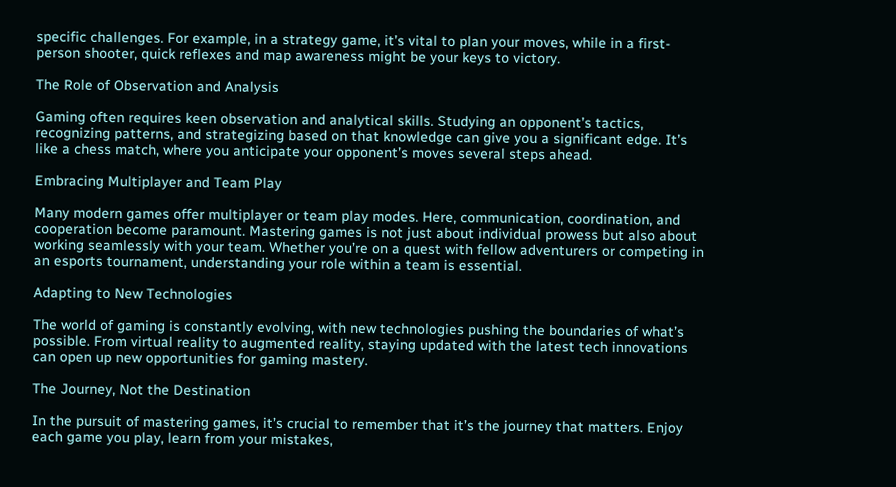specific challenges. For example, in a strategy game, it’s vital to plan your moves, while in a first-person shooter, quick reflexes and map awareness might be your keys to victory.

The Role of Observation and Analysis

Gaming often requires keen observation and analytical skills. Studying an opponent’s tactics, recognizing patterns, and strategizing based on that knowledge can give you a significant edge. It’s like a chess match, where you anticipate your opponent’s moves several steps ahead.

Embracing Multiplayer and Team Play

Many modern games offer multiplayer or team play modes. Here, communication, coordination, and cooperation become paramount. Mastering games is not just about individual prowess but also about working seamlessly with your team. Whether you’re on a quest with fellow adventurers or competing in an esports tournament, understanding your role within a team is essential.

Adapting to New Technologies

The world of gaming is constantly evolving, with new technologies pushing the boundaries of what’s possible. From virtual reality to augmented reality, staying updated with the latest tech innovations can open up new opportunities for gaming mastery.

The Journey, Not the Destination

In the pursuit of mastering games, it’s crucial to remember that it’s the journey that matters. Enjoy each game you play, learn from your mistakes,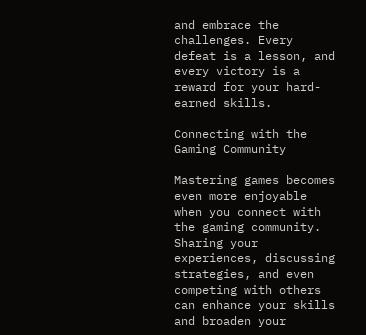and embrace the challenges. Every defeat is a lesson, and every victory is a reward for your hard-earned skills.

Connecting with the Gaming Community

Mastering games becomes even more enjoyable when you connect with the gaming community. Sharing your experiences, discussing strategies, and even competing with others can enhance your skills and broaden your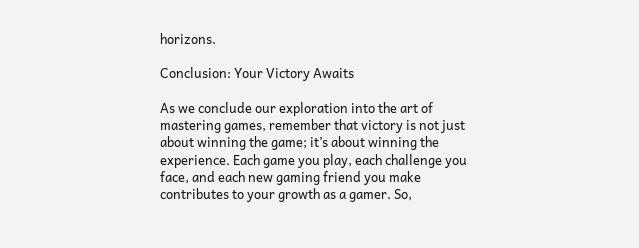horizons.

Conclusion: Your Victory Awaits

As we conclude our exploration into the art of mastering games, remember that victory is not just about winning the game; it’s about winning the experience. Each game you play, each challenge you face, and each new gaming friend you make contributes to your growth as a gamer. So,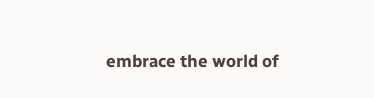embrace the world of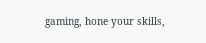gaming, hone your skills,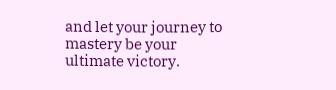and let your journey to mastery be your ultimate victory.